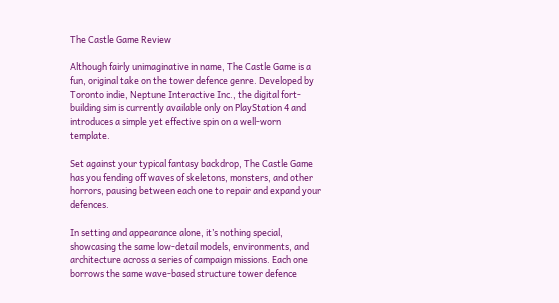The Castle Game Review

Although fairly unimaginative in name, The Castle Game is a fun, original take on the tower defence genre. Developed by Toronto indie, Neptune Interactive Inc., the digital fort-building sim is currently available only on PlayStation 4 and introduces a simple yet effective spin on a well-worn template.

Set against your typical fantasy backdrop, The Castle Game has you fending off waves of skeletons, monsters, and other horrors, pausing between each one to repair and expand your defences.

In setting and appearance alone, it’s nothing special, showcasing the same low-detail models, environments, and architecture across a series of campaign missions. Each one borrows the same wave-based structure tower defence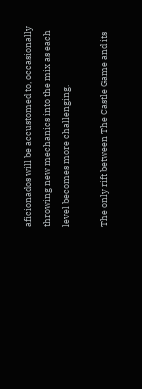aficionados will be accustomed to, occasionally throwing new mechanics into the mix as each level becomes more challenging.

The only rift between The Castle Game and its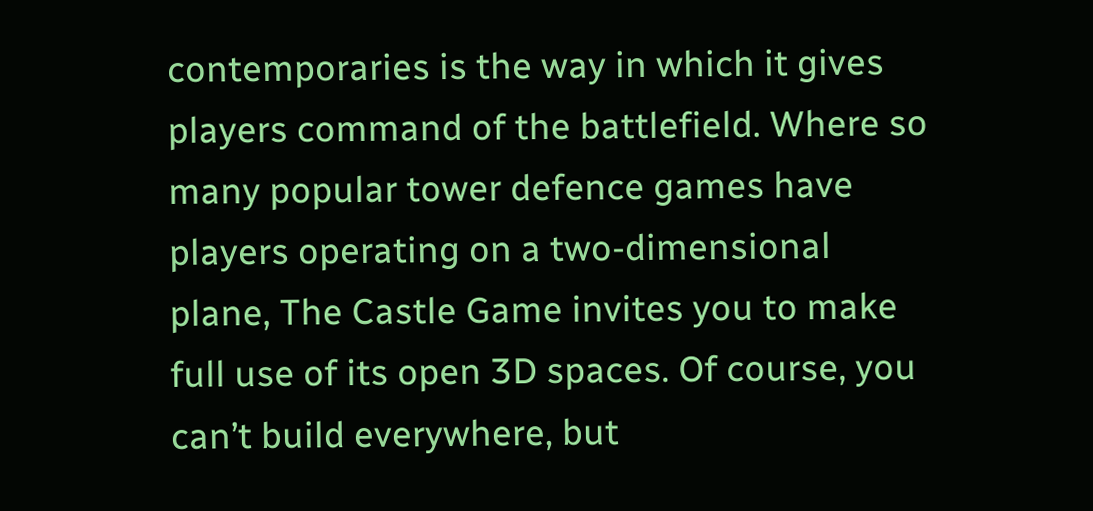contemporaries is the way in which it gives players command of the battlefield. Where so many popular tower defence games have players operating on a two-dimensional plane, The Castle Game invites you to make full use of its open 3D spaces. Of course, you can’t build everywhere, but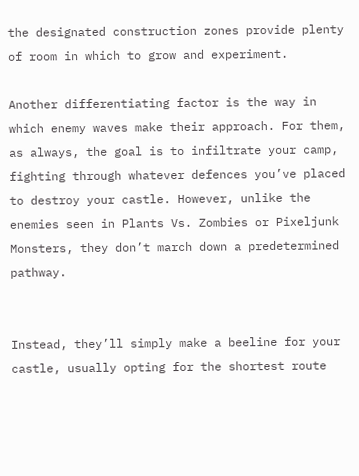the designated construction zones provide plenty of room in which to grow and experiment.

Another differentiating factor is the way in which enemy waves make their approach. For them, as always, the goal is to infiltrate your camp, fighting through whatever defences you’ve placed to destroy your castle. However, unlike the enemies seen in Plants Vs. Zombies or Pixeljunk Monsters, they don’t march down a predetermined pathway.


Instead, they’ll simply make a beeline for your castle, usually opting for the shortest route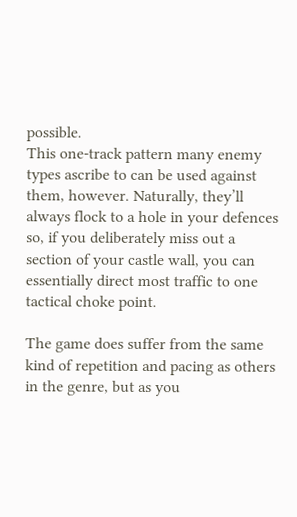possible.
This one-track pattern many enemy types ascribe to can be used against them, however. Naturally, they’ll always flock to a hole in your defences so, if you deliberately miss out a section of your castle wall, you can essentially direct most traffic to one tactical choke point.

The game does suffer from the same kind of repetition and pacing as others in the genre, but as you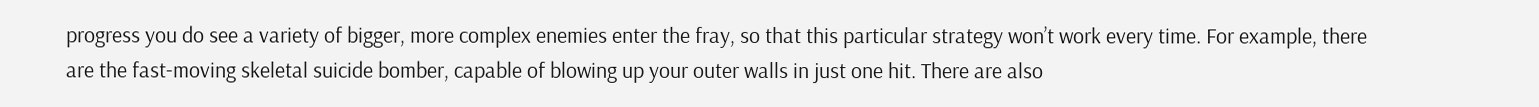progress you do see a variety of bigger, more complex enemies enter the fray, so that this particular strategy won’t work every time. For example, there are the fast-moving skeletal suicide bomber, capable of blowing up your outer walls in just one hit. There are also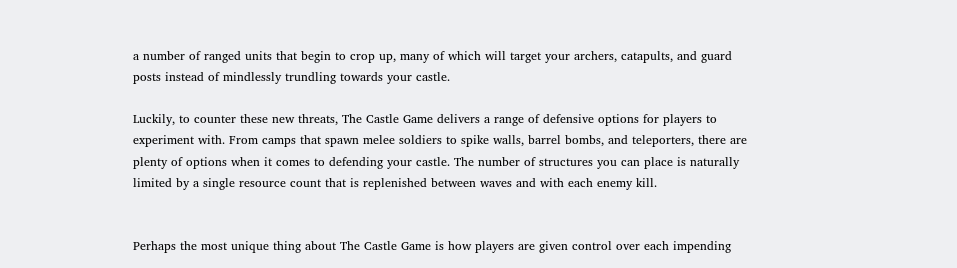a number of ranged units that begin to crop up, many of which will target your archers, catapults, and guard posts instead of mindlessly trundling towards your castle.

Luckily, to counter these new threats, The Castle Game delivers a range of defensive options for players to experiment with. From camps that spawn melee soldiers to spike walls, barrel bombs, and teleporters, there are plenty of options when it comes to defending your castle. The number of structures you can place is naturally limited by a single resource count that is replenished between waves and with each enemy kill.


Perhaps the most unique thing about The Castle Game is how players are given control over each impending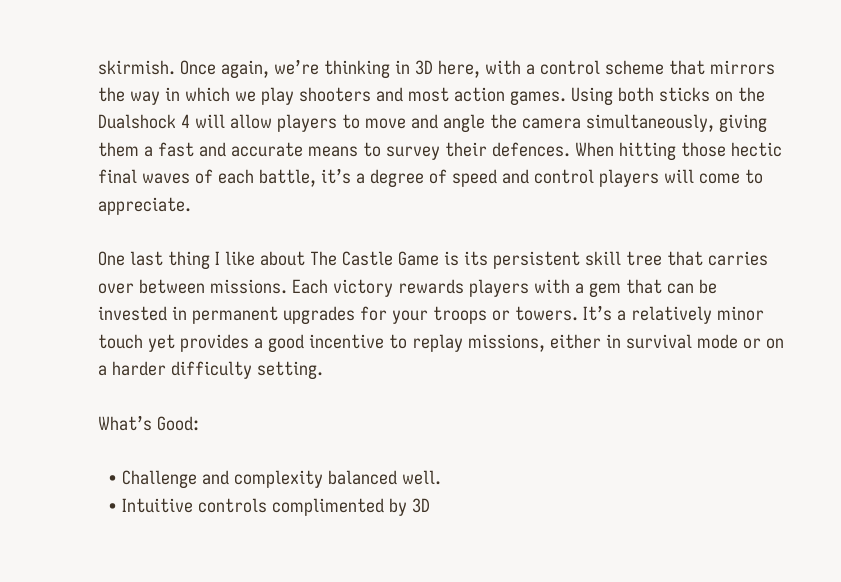skirmish. Once again, we’re thinking in 3D here, with a control scheme that mirrors the way in which we play shooters and most action games. Using both sticks on the Dualshock 4 will allow players to move and angle the camera simultaneously, giving them a fast and accurate means to survey their defences. When hitting those hectic final waves of each battle, it’s a degree of speed and control players will come to appreciate.

One last thing I like about The Castle Game is its persistent skill tree that carries over between missions. Each victory rewards players with a gem that can be invested in permanent upgrades for your troops or towers. It’s a relatively minor touch yet provides a good incentive to replay missions, either in survival mode or on a harder difficulty setting.

What’s Good:

  • Challenge and complexity balanced well.
  • Intuitive controls complimented by 3D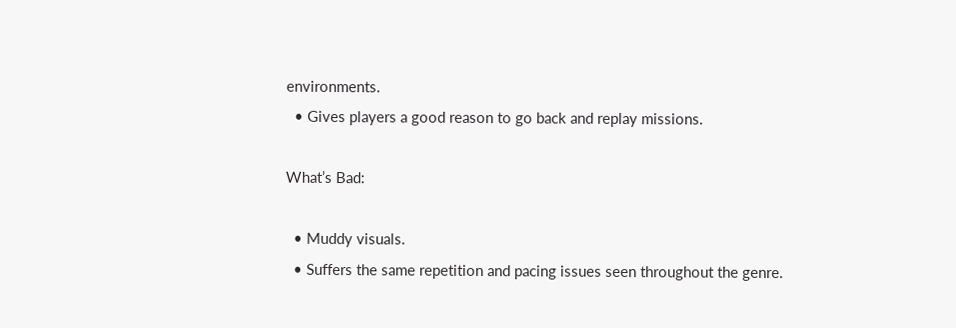environments.
  • Gives players a good reason to go back and replay missions.

What’s Bad:

  • Muddy visuals.
  • Suffers the same repetition and pacing issues seen throughout the genre.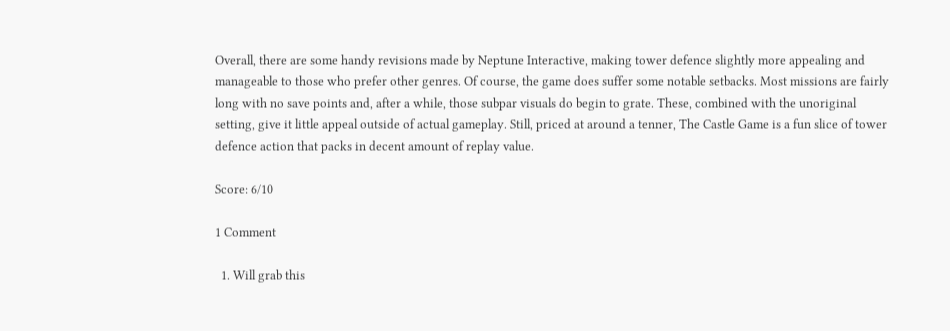Overall, there are some handy revisions made by Neptune Interactive, making tower defence slightly more appealing and manageable to those who prefer other genres. Of course, the game does suffer some notable setbacks. Most missions are fairly long with no save points and, after a while, those subpar visuals do begin to grate. These, combined with the unoriginal setting, give it little appeal outside of actual gameplay. Still, priced at around a tenner, The Castle Game is a fun slice of tower defence action that packs in decent amount of replay value.

Score: 6/10

1 Comment

  1. Will grab this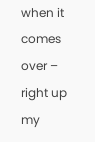when it comes over – right up my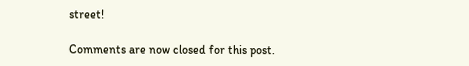street!

Comments are now closed for this post.